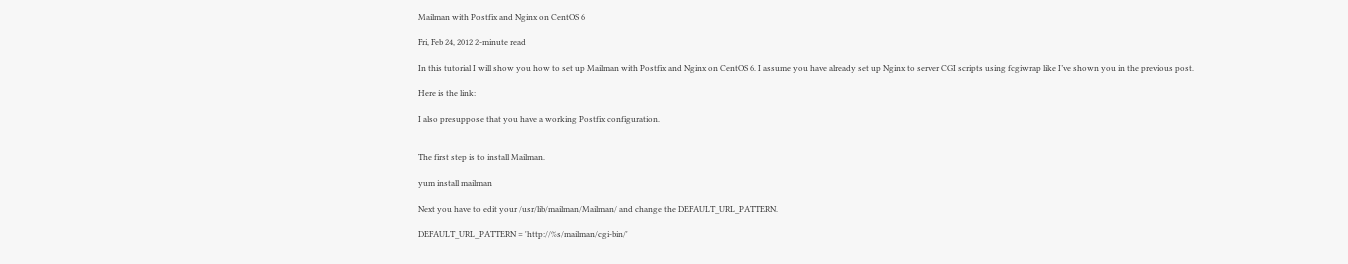Mailman with Postfix and Nginx on CentOS 6

Fri, Feb 24, 2012 2-minute read

In this tutorial I will show you how to set up Mailman with Postfix and Nginx on CentOS 6. I assume you have already set up Nginx to server CGI scripts using fcgiwrap like I’ve shown you in the previous post.

Here is the link:

I also presuppose that you have a working Postfix configuration.


The first step is to install Mailman.

yum install mailman

Next you have to edit your /usr/lib/mailman/Mailman/ and change the DEFAULT_URL_PATTERN.

DEFAULT_URL_PATTERN = 'http://%s/mailman/cgi-bin/'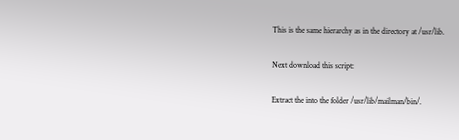This is the same hierarchy as in the directory at /usr/lib.

Next download this script:

Extract the into the folder /usr/lib/mailman/bin/.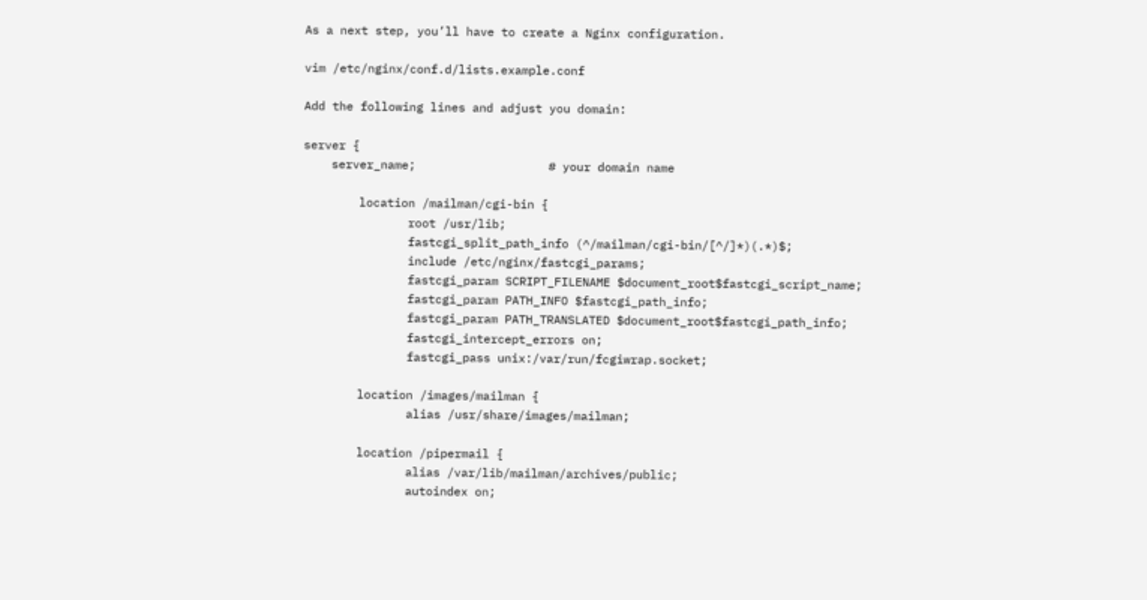As a next step, you’ll have to create a Nginx configuration.

vim /etc/nginx/conf.d/lists.example.conf

Add the following lines and adjust you domain:

server {
    server_name;                   # your domain name

        location /mailman/cgi-bin {
               root /usr/lib;
               fastcgi_split_path_info (^/mailman/cgi-bin/[^/]*)(.*)$;
               include /etc/nginx/fastcgi_params;
               fastcgi_param SCRIPT_FILENAME $document_root$fastcgi_script_name;
               fastcgi_param PATH_INFO $fastcgi_path_info;
               fastcgi_param PATH_TRANSLATED $document_root$fastcgi_path_info;
               fastcgi_intercept_errors on;
               fastcgi_pass unix:/var/run/fcgiwrap.socket;

        location /images/mailman {
               alias /usr/share/images/mailman;

        location /pipermail {
               alias /var/lib/mailman/archives/public;
               autoindex on;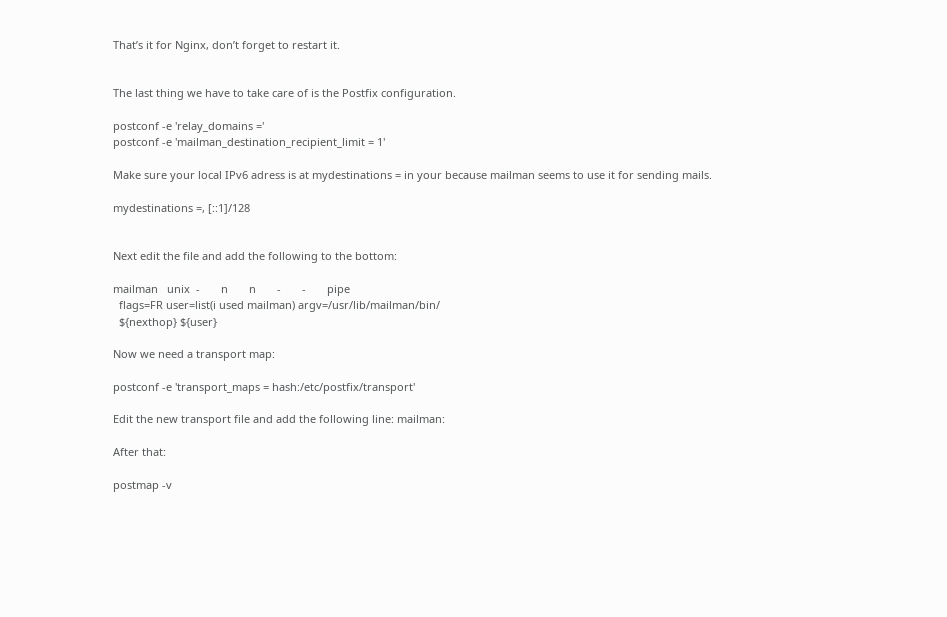That’s it for Nginx, don’t forget to restart it.


The last thing we have to take care of is the Postfix configuration.

postconf -e 'relay_domains ='
postconf -e 'mailman_destination_recipient_limit = 1'

Make sure your local IPv6 adress is at mydestinations = in your because mailman seems to use it for sending mails.

mydestinations =, [::1]/128


Next edit the file and add the following to the bottom:

mailman   unix  -       n       n       -       -       pipe
  flags=FR user=list(i used mailman) argv=/usr/lib/mailman/bin/
  ${nexthop} ${user}

Now we need a transport map:

postconf -e 'transport_maps = hash:/etc/postfix/transport'

Edit the new transport file and add the following line: mailman:

After that:

postmap -v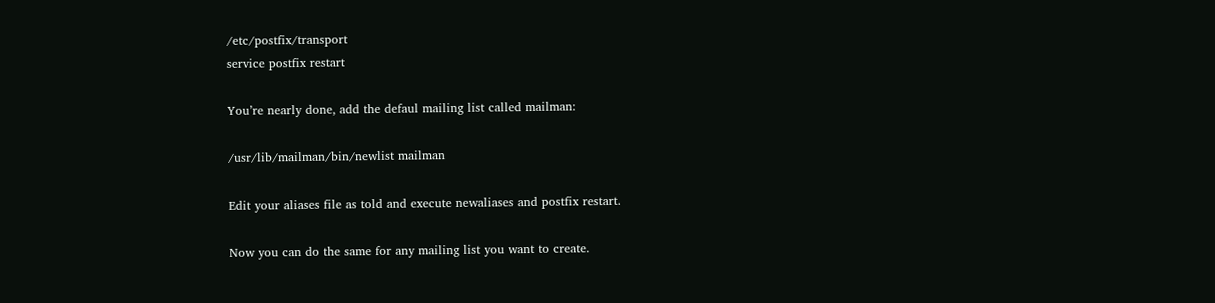/etc/postfix/transport
service postfix restart

You’re nearly done, add the defaul mailing list called mailman:

/usr/lib/mailman/bin/newlist mailman

Edit your aliases file as told and execute newaliases and postfix restart.

Now you can do the same for any mailing list you want to create.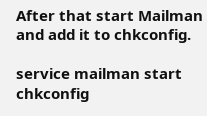After that start Mailman and add it to chkconfig.

service mailman start
chkconfig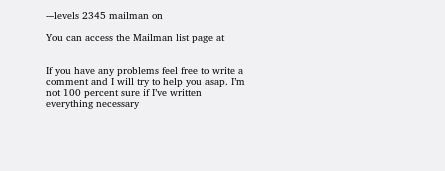-–levels 2345 mailman on

You can access the Mailman list page at


If you have any problems feel free to write a comment and I will try to help you asap. I’m not 100 percent sure if I’ve written everything necessary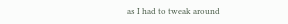as I had to tweak around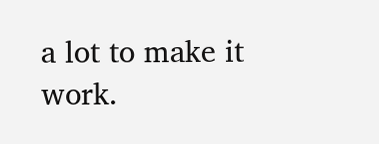a lot to make it work.